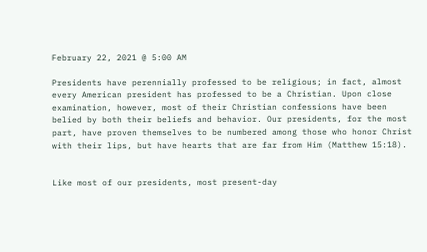February 22, 2021 @ 5:00 AM

Presidents have perennially professed to be religious; in fact, almost every American president has professed to be a Christian. Upon close examination, however, most of their Christian confessions have been belied by both their beliefs and behavior. Our presidents, for the most part, have proven themselves to be numbered among those who honor Christ with their lips, but have hearts that are far from Him (Matthew 15:18).


Like most of our presidents, most present-day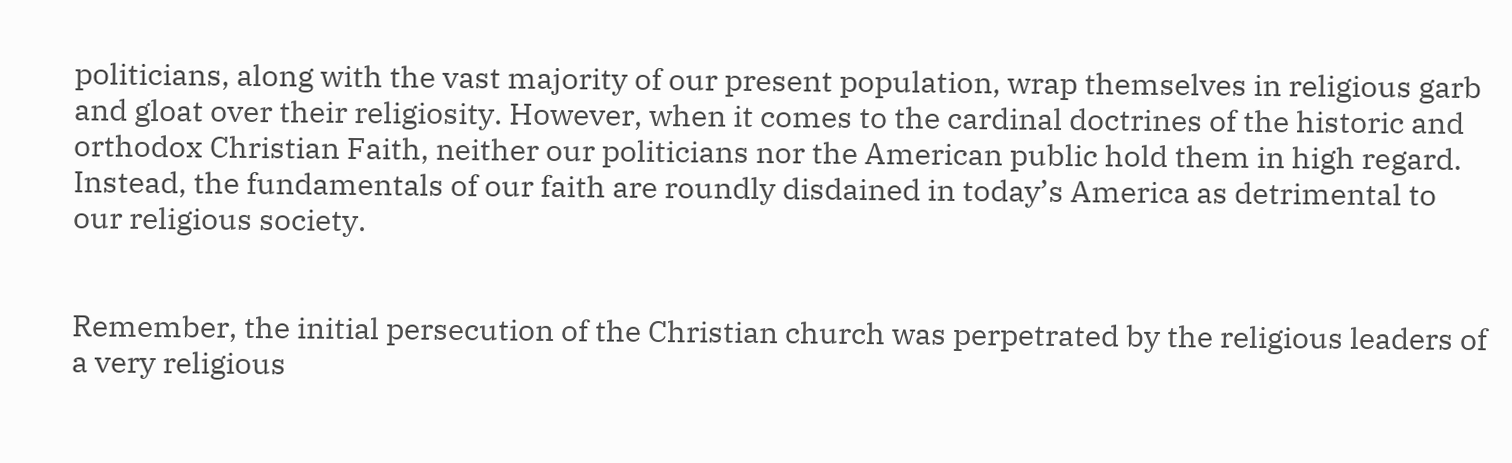politicians, along with the vast majority of our present population, wrap themselves in religious garb and gloat over their religiosity. However, when it comes to the cardinal doctrines of the historic and orthodox Christian Faith, neither our politicians nor the American public hold them in high regard. Instead, the fundamentals of our faith are roundly disdained in today’s America as detrimental to our religious society.


Remember, the initial persecution of the Christian church was perpetrated by the religious leaders of a very religious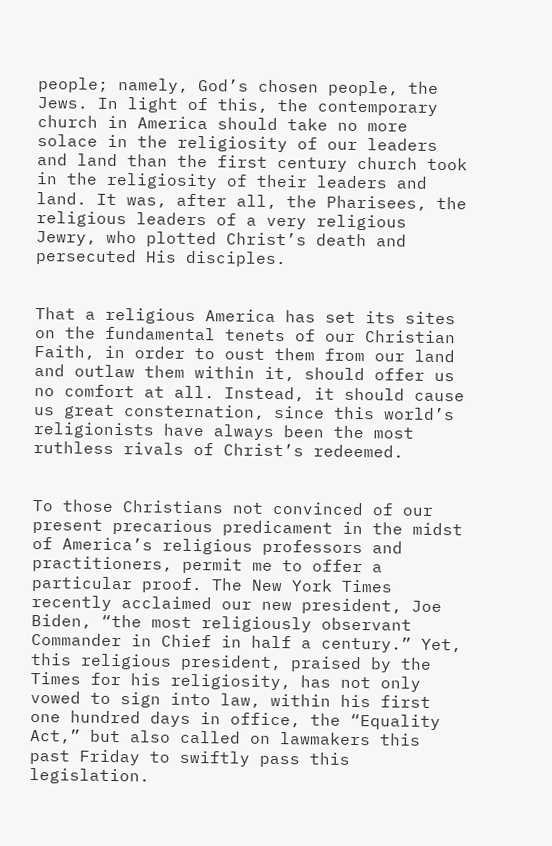people; namely, God’s chosen people, the Jews. In light of this, the contemporary church in America should take no more solace in the religiosity of our leaders and land than the first century church took in the religiosity of their leaders and land. It was, after all, the Pharisees, the religious leaders of a very religious Jewry, who plotted Christ’s death and persecuted His disciples.


That a religious America has set its sites on the fundamental tenets of our Christian Faith, in order to oust them from our land and outlaw them within it, should offer us no comfort at all. Instead, it should cause us great consternation, since this world’s religionists have always been the most ruthless rivals of Christ’s redeemed.


To those Christians not convinced of our present precarious predicament in the midst of America’s religious professors and practitioners, permit me to offer a particular proof. The New York Times recently acclaimed our new president, Joe Biden, “the most religiously observant Commander in Chief in half a century.” Yet, this religious president, praised by the Times for his religiosity, has not only vowed to sign into law, within his first one hundred days in office, the “Equality Act,” but also called on lawmakers this past Friday to swiftly pass this legislation.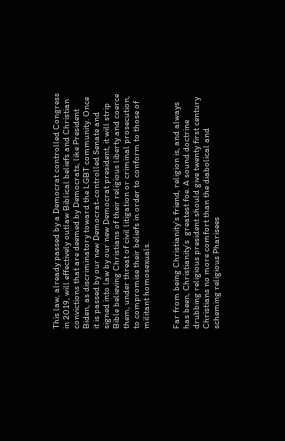This law, already passed by a Democrat controlled Congress in 2019, will effectively outlaw Biblical beliefs and Christian convictions that are deemed by Democrats, like President Biden, as discriminatory toward the LGBT community. Once it is passed by our new Democrat-controlled Senate and signed into law by our new Democrat president, it will strip Bible believing Christians of their religious liberty and coerce them, under threat of civil litigation or criminal prosecution, to compromise their beliefs in order to conform to those of militant homosexuals.


Far from being Christianity’s friend, religion is, and always has been, Christianity’s  greatest foe. A sound doctrine drubbing religious president should give twenty first century Christians no more comfort than the diabolical and scheming religious Pharisees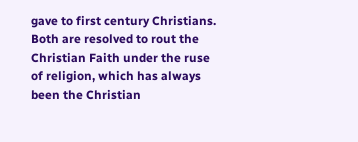gave to first century Christians. Both are resolved to rout the Christian Faith under the ruse of religion, which has always been the Christian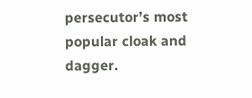persecutor’s most popular cloak and dagger.